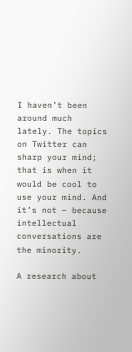I haven’t been around much lately. The topics on Twitter can sharp your mind; that is when it would be cool to use your mind. And it’s not – because intellectual conversations are the minority.

A research about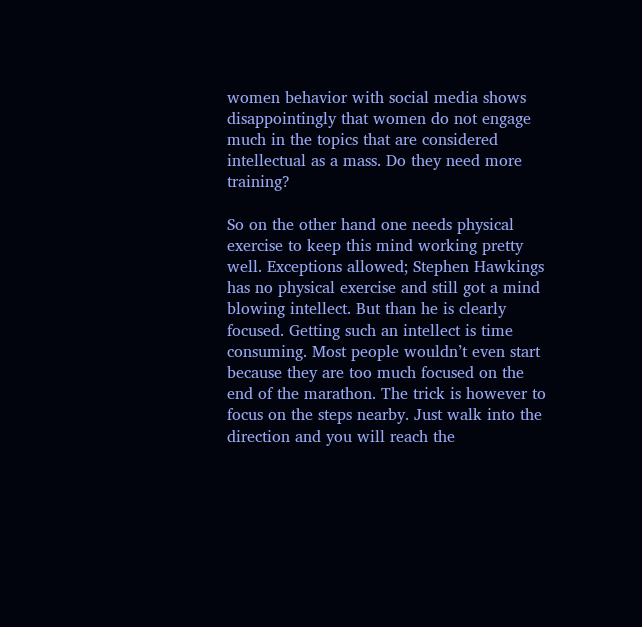women behavior with social media shows disappointingly that women do not engage much in the topics that are considered intellectual as a mass. Do they need more training?

So on the other hand one needs physical exercise to keep this mind working pretty well. Exceptions allowed; Stephen Hawkings has no physical exercise and still got a mind blowing intellect. But than he is clearly focused. Getting such an intellect is time consuming. Most people wouldn’t even start because they are too much focused on the end of the marathon. The trick is however to focus on the steps nearby. Just walk into the direction and you will reach the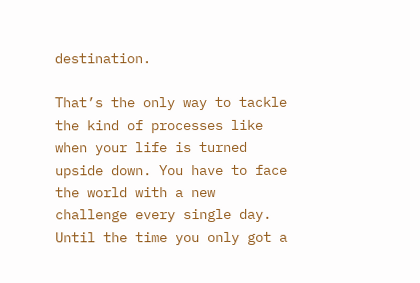destination.

That’s the only way to tackle the kind of processes like when your life is turned upside down. You have to face the world with a new challenge every single day. Until the time you only got a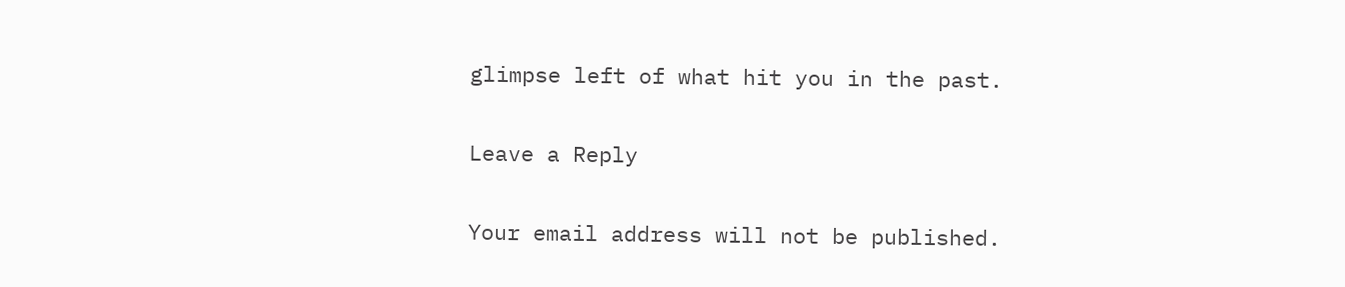glimpse left of what hit you in the past.

Leave a Reply

Your email address will not be published.